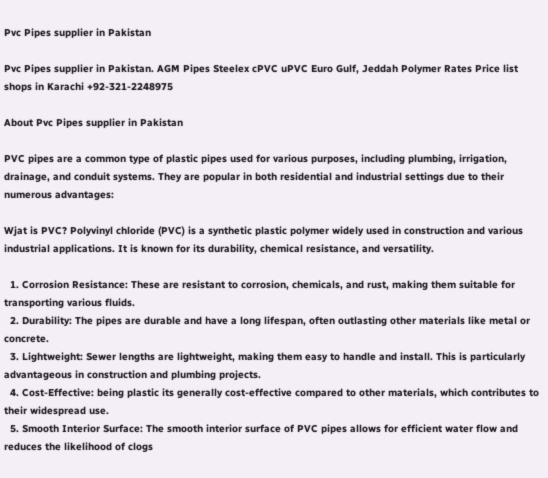Pvc Pipes supplier in Pakistan

Pvc Pipes supplier in Pakistan. AGM Pipes Steelex cPVC uPVC Euro Gulf, Jeddah Polymer Rates Price list shops in Karachi +92-321-2248975

About Pvc Pipes supplier in Pakistan

PVC pipes are a common type of plastic pipes used for various purposes, including plumbing, irrigation, drainage, and conduit systems. They are popular in both residential and industrial settings due to their numerous advantages:

Wjat is PVC? Polyvinyl chloride (PVC) is a synthetic plastic polymer widely used in construction and various industrial applications. It is known for its durability, chemical resistance, and versatility.

  1. Corrosion Resistance: These are resistant to corrosion, chemicals, and rust, making them suitable for transporting various fluids.
  2. Durability: The pipes are durable and have a long lifespan, often outlasting other materials like metal or concrete.
  3. Lightweight: Sewer lengths are lightweight, making them easy to handle and install. This is particularly advantageous in construction and plumbing projects.
  4. Cost-Effective: being plastic its generally cost-effective compared to other materials, which contributes to their widespread use.
  5. Smooth Interior Surface: The smooth interior surface of PVC pipes allows for efficient water flow and reduces the likelihood of clogs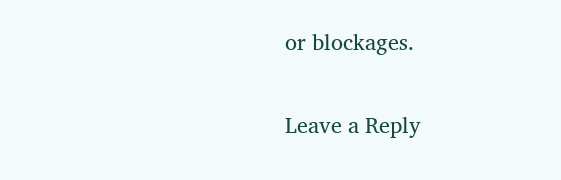or blockages.

Leave a Reply